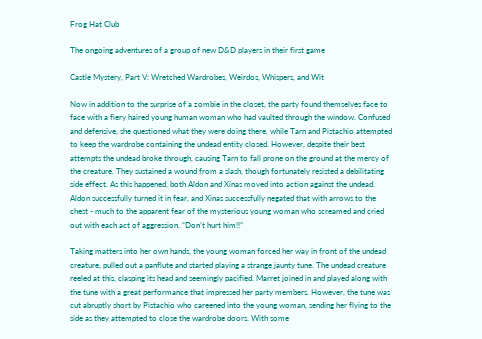Frog Hat Club

The ongoing adventures of a group of new D&D players in their first game

Castle Mystery, Part V: Wretched Wardrobes, Weirdos, Whispers, and Wit

Now in addition to the surprise of a zombie in the closet, the party found themselves face to face with a fiery haired young human woman who had vaulted through the window. Confused and defensive, she questioned what they were doing there, while Tarn and Pistachio attempted to keep the wardrobe containing the undead entity closed. However, despite their best attempts the undead broke through, causing Tarn to fall prone on the ground at the mercy of the creature. They sustained a wound from a slash, though fortunately resisted a debilitating side effect. As this happened, both Aldon and Xinas moved into action against the undead. Aldon successfully turned it in fear, and Xinas successfully negated that with arrows to the chest - much to the apparent fear of the mysterious young woman who screamed and cried out with each act of aggression. “Don’t hurt him!!”

Taking matters into her own hands, the young woman forced her way in front of the undead creature, pulled out a panflute and started playing a strange jaunty tune. The undead creature reeled at this, clasping its head and seemingly pacified. Marret joined in and played along with the tune with a great performance that impressed her party members. However, the tune was cut abruptly short by Pistachio who careened into the young woman, sending her flying to the side as they attempted to close the wardrobe doors. With some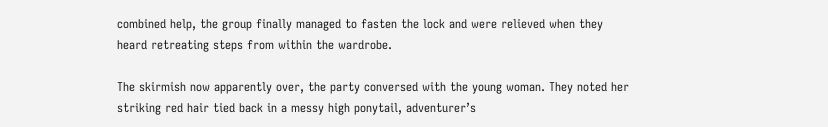combined help, the group finally managed to fasten the lock and were relieved when they heard retreating steps from within the wardrobe.

The skirmish now apparently over, the party conversed with the young woman. They noted her striking red hair tied back in a messy high ponytail, adventurer’s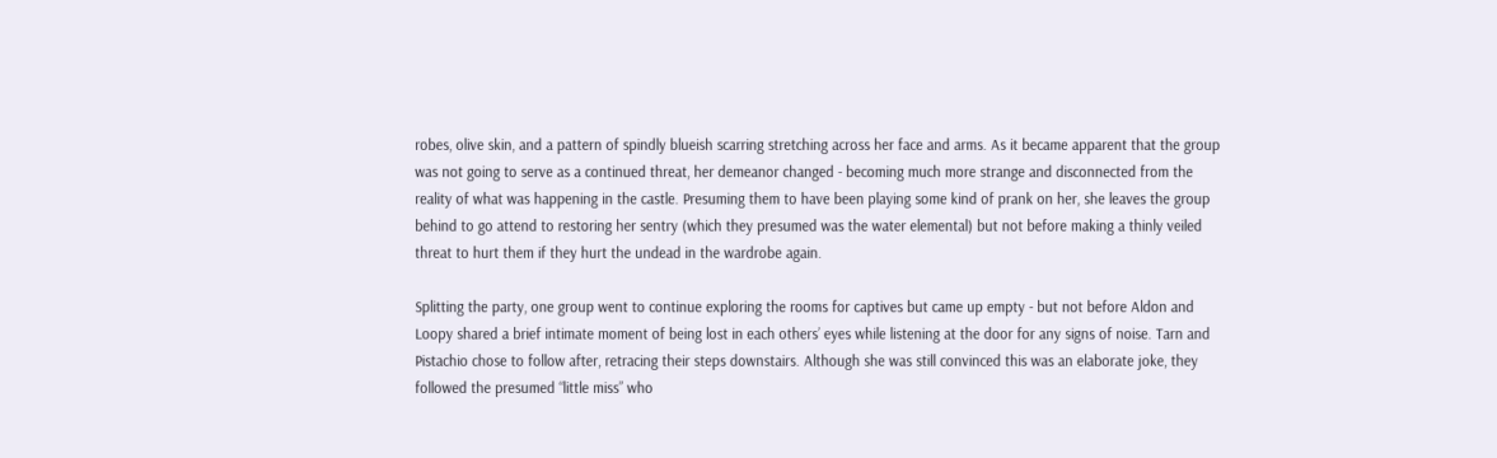robes, olive skin, and a pattern of spindly blueish scarring stretching across her face and arms. As it became apparent that the group was not going to serve as a continued threat, her demeanor changed - becoming much more strange and disconnected from the reality of what was happening in the castle. Presuming them to have been playing some kind of prank on her, she leaves the group behind to go attend to restoring her sentry (which they presumed was the water elemental) but not before making a thinly veiled threat to hurt them if they hurt the undead in the wardrobe again.

Splitting the party, one group went to continue exploring the rooms for captives but came up empty - but not before Aldon and Loopy shared a brief intimate moment of being lost in each others’ eyes while listening at the door for any signs of noise. Tarn and Pistachio chose to follow after, retracing their steps downstairs. Although she was still convinced this was an elaborate joke, they followed the presumed “little miss” who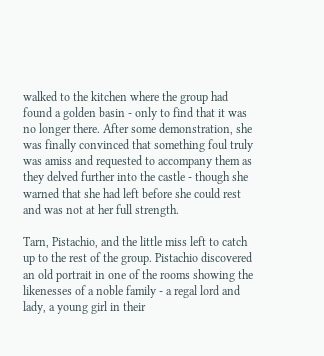walked to the kitchen where the group had found a golden basin - only to find that it was no longer there. After some demonstration, she was finally convinced that something foul truly was amiss and requested to accompany them as they delved further into the castle - though she warned that she had left before she could rest and was not at her full strength.

Tarn, Pistachio, and the little miss left to catch up to the rest of the group. Pistachio discovered an old portrait in one of the rooms showing the likenesses of a noble family - a regal lord and lady, a young girl in their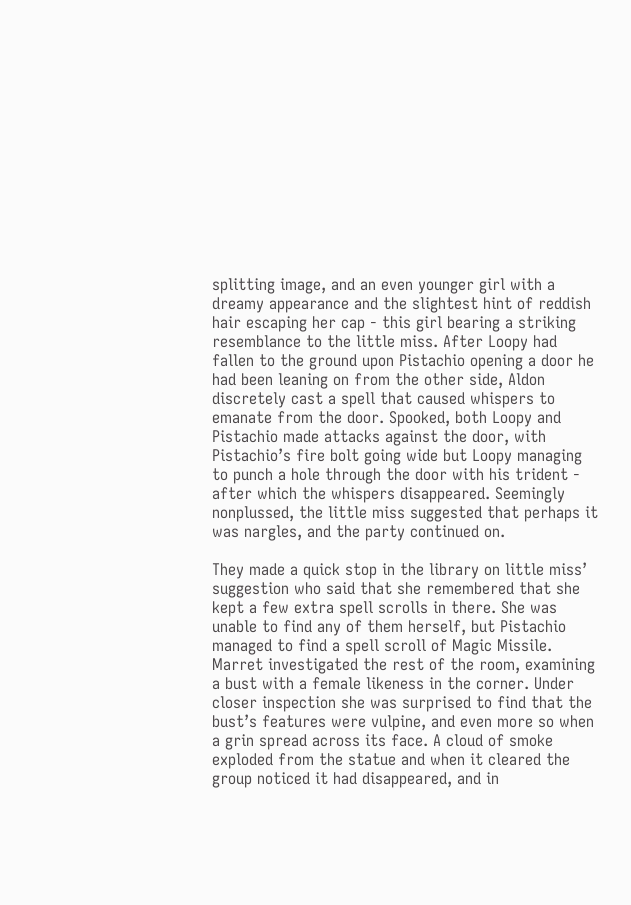splitting image, and an even younger girl with a dreamy appearance and the slightest hint of reddish hair escaping her cap - this girl bearing a striking resemblance to the little miss. After Loopy had fallen to the ground upon Pistachio opening a door he had been leaning on from the other side, Aldon discretely cast a spell that caused whispers to emanate from the door. Spooked, both Loopy and Pistachio made attacks against the door, with Pistachio’s fire bolt going wide but Loopy managing to punch a hole through the door with his trident - after which the whispers disappeared. Seemingly nonplussed, the little miss suggested that perhaps it was nargles, and the party continued on.

They made a quick stop in the library on little miss’ suggestion who said that she remembered that she kept a few extra spell scrolls in there. She was unable to find any of them herself, but Pistachio managed to find a spell scroll of Magic Missile. Marret investigated the rest of the room, examining a bust with a female likeness in the corner. Under closer inspection she was surprised to find that the bust’s features were vulpine, and even more so when a grin spread across its face. A cloud of smoke exploded from the statue and when it cleared the group noticed it had disappeared, and in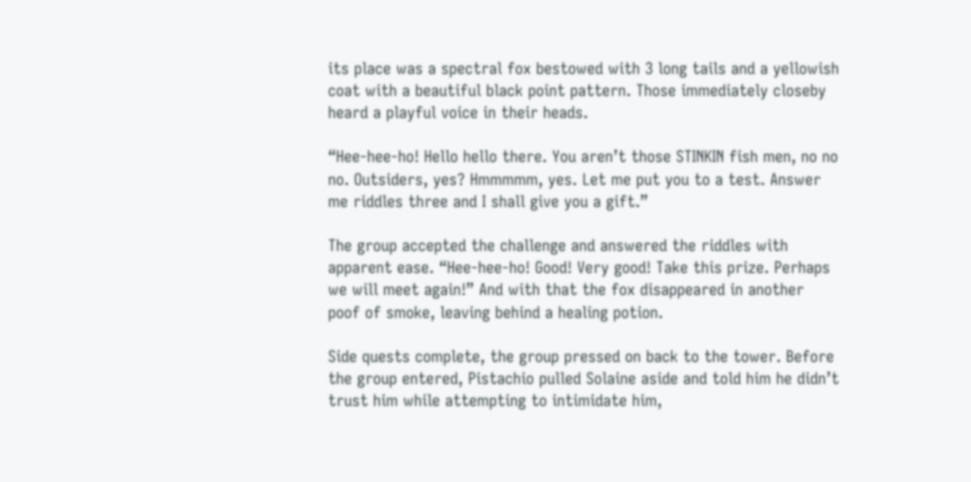its place was a spectral fox bestowed with 3 long tails and a yellowish coat with a beautiful black point pattern. Those immediately closeby heard a playful voice in their heads.

“Hee-hee-ho! Hello hello there. You aren’t those STINKIN fish men, no no no. Outsiders, yes? Hmmmmm, yes. Let me put you to a test. Answer me riddles three and I shall give you a gift.”

The group accepted the challenge and answered the riddles with apparent ease. “Hee-hee-ho! Good! Very good! Take this prize. Perhaps we will meet again!” And with that the fox disappeared in another poof of smoke, leaving behind a healing potion.

Side quests complete, the group pressed on back to the tower. Before the group entered, Pistachio pulled Solaine aside and told him he didn’t trust him while attempting to intimidate him,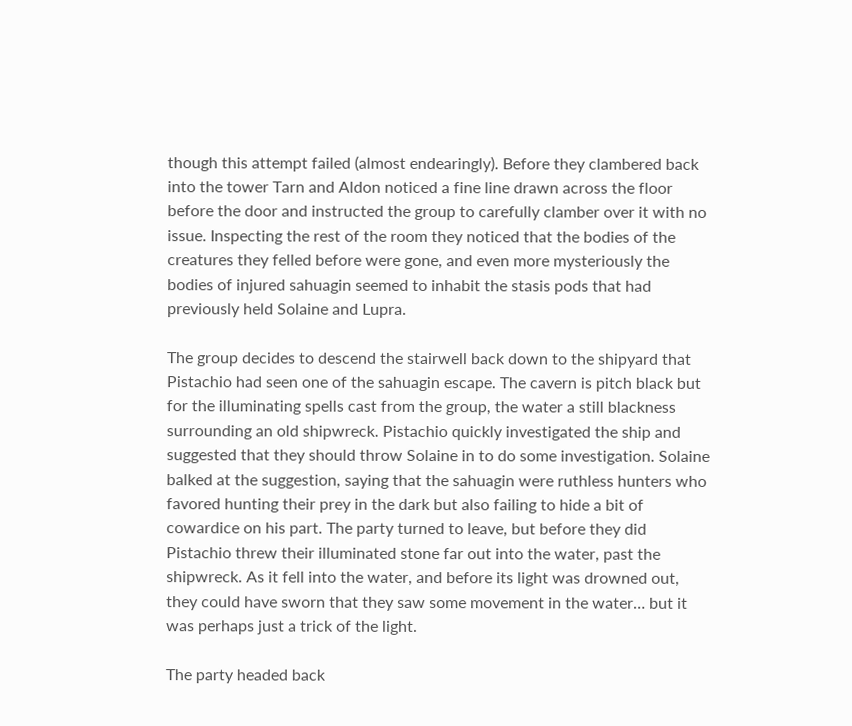though this attempt failed (almost endearingly). Before they clambered back into the tower Tarn and Aldon noticed a fine line drawn across the floor before the door and instructed the group to carefully clamber over it with no issue. Inspecting the rest of the room they noticed that the bodies of the creatures they felled before were gone, and even more mysteriously the bodies of injured sahuagin seemed to inhabit the stasis pods that had previously held Solaine and Lupra.

The group decides to descend the stairwell back down to the shipyard that Pistachio had seen one of the sahuagin escape. The cavern is pitch black but for the illuminating spells cast from the group, the water a still blackness surrounding an old shipwreck. Pistachio quickly investigated the ship and suggested that they should throw Solaine in to do some investigation. Solaine balked at the suggestion, saying that the sahuagin were ruthless hunters who favored hunting their prey in the dark but also failing to hide a bit of cowardice on his part. The party turned to leave, but before they did Pistachio threw their illuminated stone far out into the water, past the shipwreck. As it fell into the water, and before its light was drowned out, they could have sworn that they saw some movement in the water… but it was perhaps just a trick of the light.

The party headed back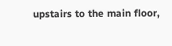upstairs to the main floor,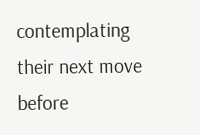contemplating their next move before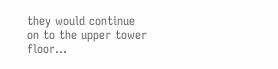they would continue on to the upper tower floor…